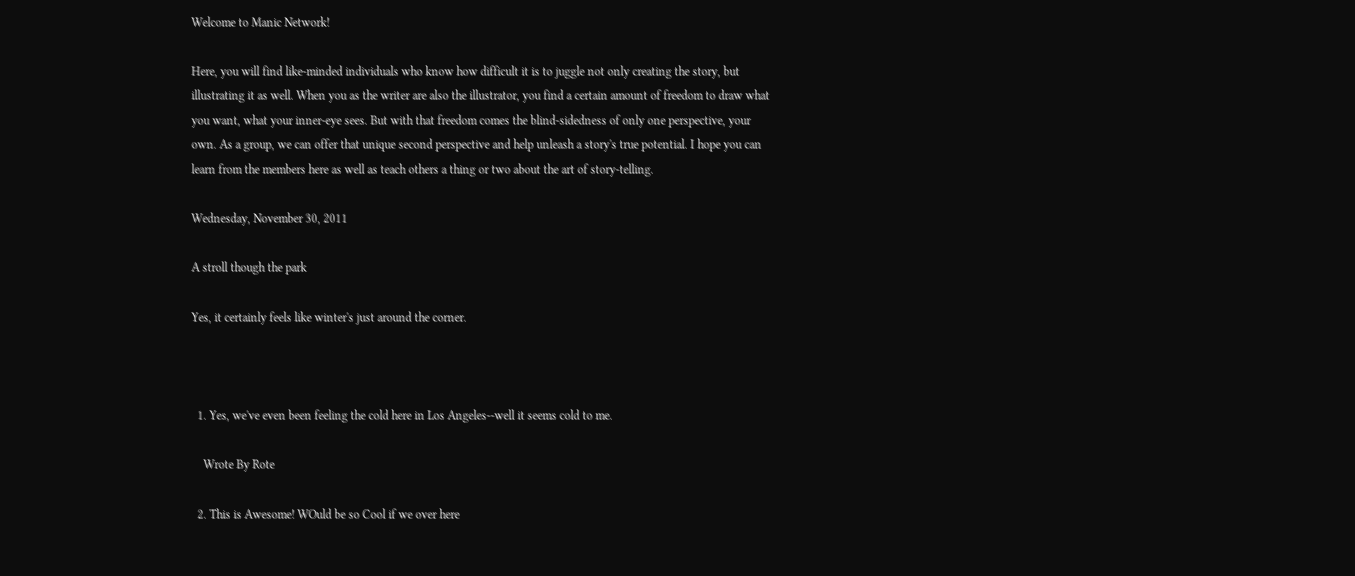Welcome to Manic Network!

Here, you will find like-minded individuals who know how difficult it is to juggle not only creating the story, but illustrating it as well. When you as the writer are also the illustrator, you find a certain amount of freedom to draw what you want, what your inner-eye sees. But with that freedom comes the blind-sidedness of only one perspective, your own. As a group, we can offer that unique second perspective and help unleash a story's true potential. I hope you can learn from the members here as well as teach others a thing or two about the art of story-telling.

Wednesday, November 30, 2011

A stroll though the park

Yes, it certainly feels like winter's just around the corner.



  1. Yes, we've even been feeling the cold here in Los Angeles--well it seems cold to me.

    Wrote By Rote

  2. This is Awesome! WOuld be so Cool if we over here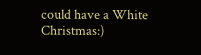could have a White Christmas:)